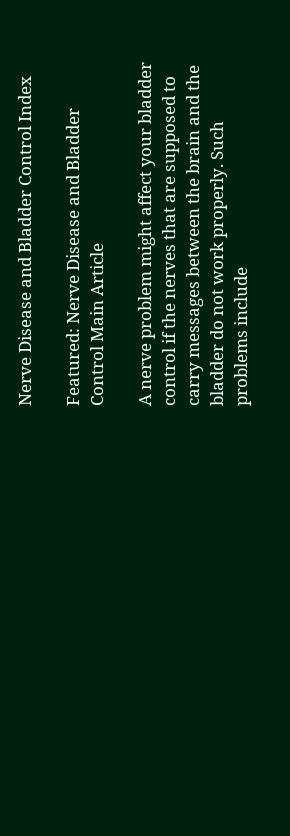Nerve Disease and Bladder Control Index

Featured: Nerve Disease and Bladder Control Main Article

A nerve problem might affect your bladder control if the nerves that are supposed to carry messages between the brain and the bladder do not work properly. Such problems include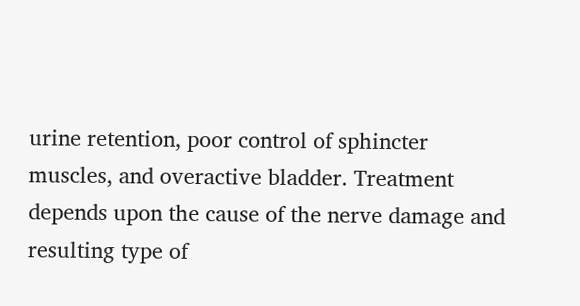urine retention, poor control of sphincter muscles, and overactive bladder. Treatment depends upon the cause of the nerve damage and resulting type of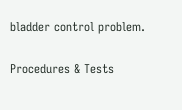bladder control problem.


Procedures & Tests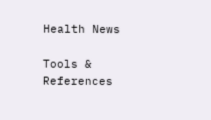Health News

Tools & References